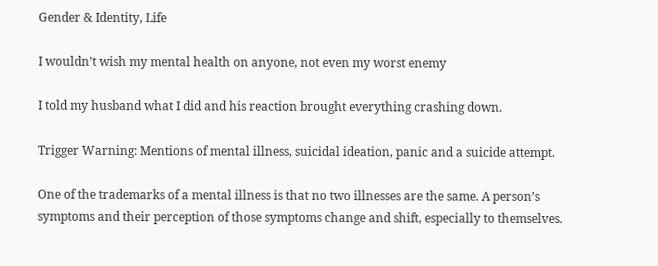Gender & Identity, Life

I wouldn’t wish my mental health on anyone, not even my worst enemy

I told my husband what I did and his reaction brought everything crashing down.

Trigger Warning: Mentions of mental illness, suicidal ideation, panic and a suicide attempt.

One of the trademarks of a mental illness is that no two illnesses are the same. A person’s symptoms and their perception of those symptoms change and shift, especially to themselves.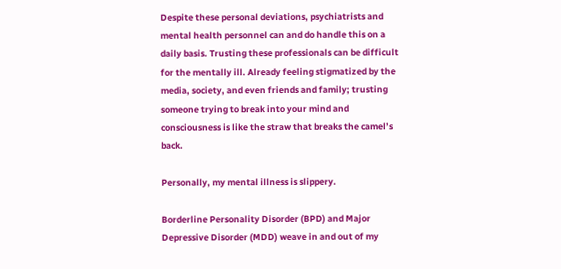Despite these personal deviations, psychiatrists and mental health personnel can and do handle this on a daily basis. Trusting these professionals can be difficult for the mentally ill. Already feeling stigmatized by the media, society, and even friends and family; trusting someone trying to break into your mind and consciousness is like the straw that breaks the camel’s back.

Personally, my mental illness is slippery.

Borderline Personality Disorder (BPD) and Major Depressive Disorder (MDD) weave in and out of my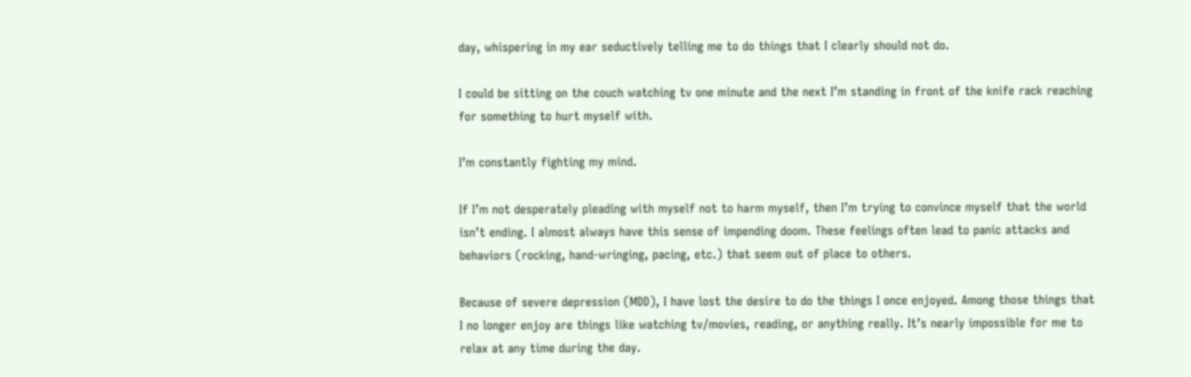day, whispering in my ear seductively telling me to do things that I clearly should not do.

I could be sitting on the couch watching tv one minute and the next I’m standing in front of the knife rack reaching for something to hurt myself with.

I’m constantly fighting my mind.

If I’m not desperately pleading with myself not to harm myself, then I’m trying to convince myself that the world isn’t ending. I almost always have this sense of impending doom. These feelings often lead to panic attacks and behaviors (rocking, hand-wringing, pacing, etc.) that seem out of place to others.

Because of severe depression (MDD), I have lost the desire to do the things I once enjoyed. Among those things that I no longer enjoy are things like watching tv/movies, reading, or anything really. It’s nearly impossible for me to relax at any time during the day.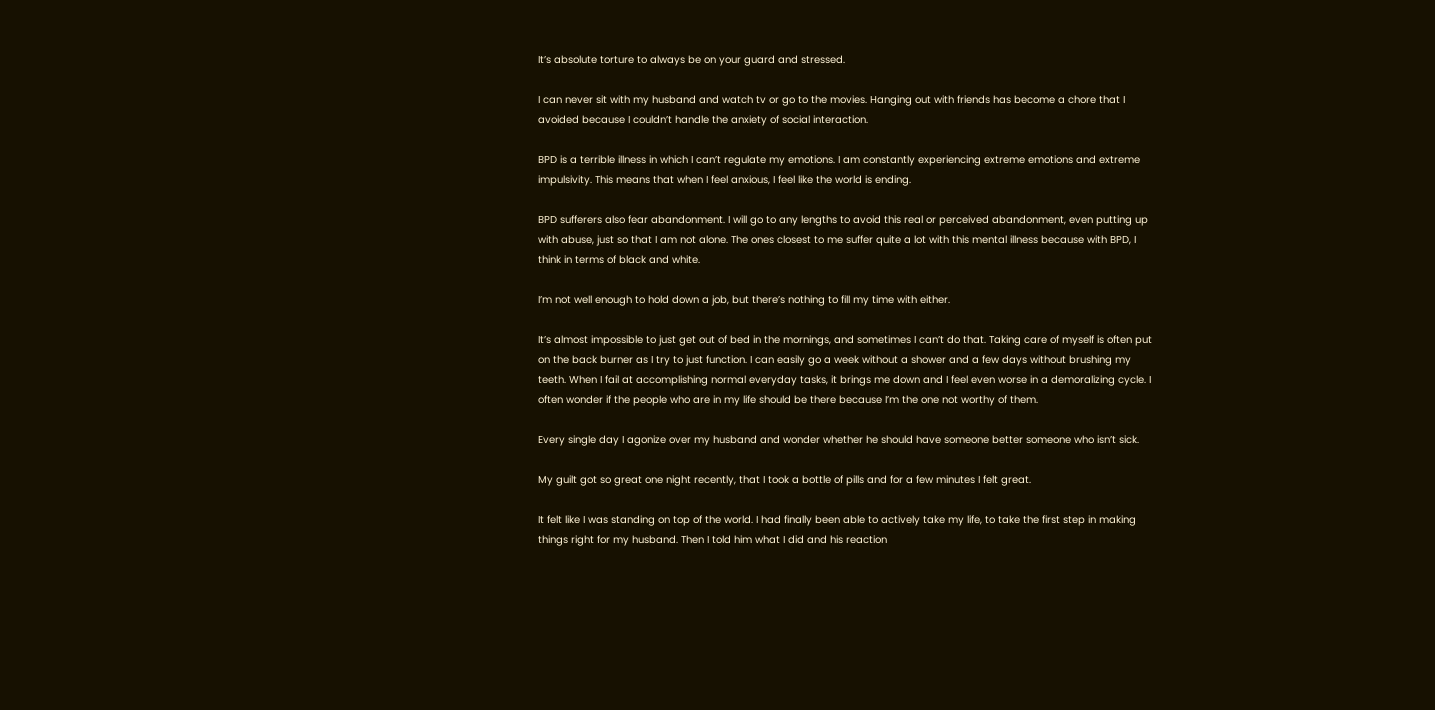It’s absolute torture to always be on your guard and stressed.

I can never sit with my husband and watch tv or go to the movies. Hanging out with friends has become a chore that I avoided because I couldn’t handle the anxiety of social interaction.

BPD is a terrible illness in which I can’t regulate my emotions. I am constantly experiencing extreme emotions and extreme impulsivity. This means that when I feel anxious, I feel like the world is ending.

BPD sufferers also fear abandonment. I will go to any lengths to avoid this real or perceived abandonment, even putting up with abuse, just so that I am not alone. The ones closest to me suffer quite a lot with this mental illness because with BPD, I think in terms of black and white.

I’m not well enough to hold down a job, but there’s nothing to fill my time with either.

It’s almost impossible to just get out of bed in the mornings, and sometimes I can’t do that. Taking care of myself is often put on the back burner as I try to just function. I can easily go a week without a shower and a few days without brushing my teeth. When I fail at accomplishing normal everyday tasks, it brings me down and I feel even worse in a demoralizing cycle. I often wonder if the people who are in my life should be there because I’m the one not worthy of them.

Every single day I agonize over my husband and wonder whether he should have someone better someone who isn’t sick.

My guilt got so great one night recently, that I took a bottle of pills and for a few minutes I felt great.

It felt like I was standing on top of the world. I had finally been able to actively take my life, to take the first step in making things right for my husband. Then I told him what I did and his reaction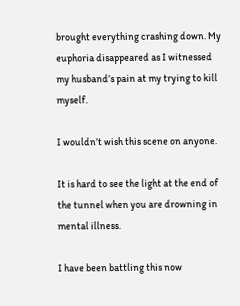brought everything crashing down. My euphoria disappeared as I witnessed my husband’s pain at my trying to kill myself.

I wouldn’t wish this scene on anyone.

It is hard to see the light at the end of the tunnel when you are drowning in mental illness.

I have been battling this now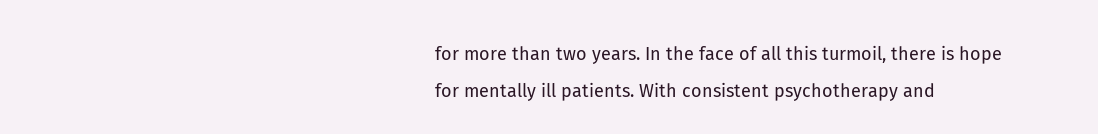for more than two years. In the face of all this turmoil, there is hope for mentally ill patients. With consistent psychotherapy and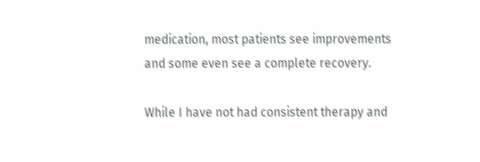medication, most patients see improvements and some even see a complete recovery.

While I have not had consistent therapy and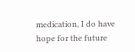medication, I do have hope for the future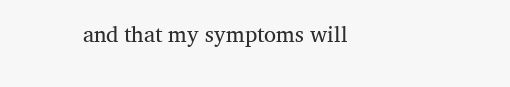and that my symptoms will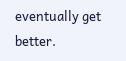eventually get better.